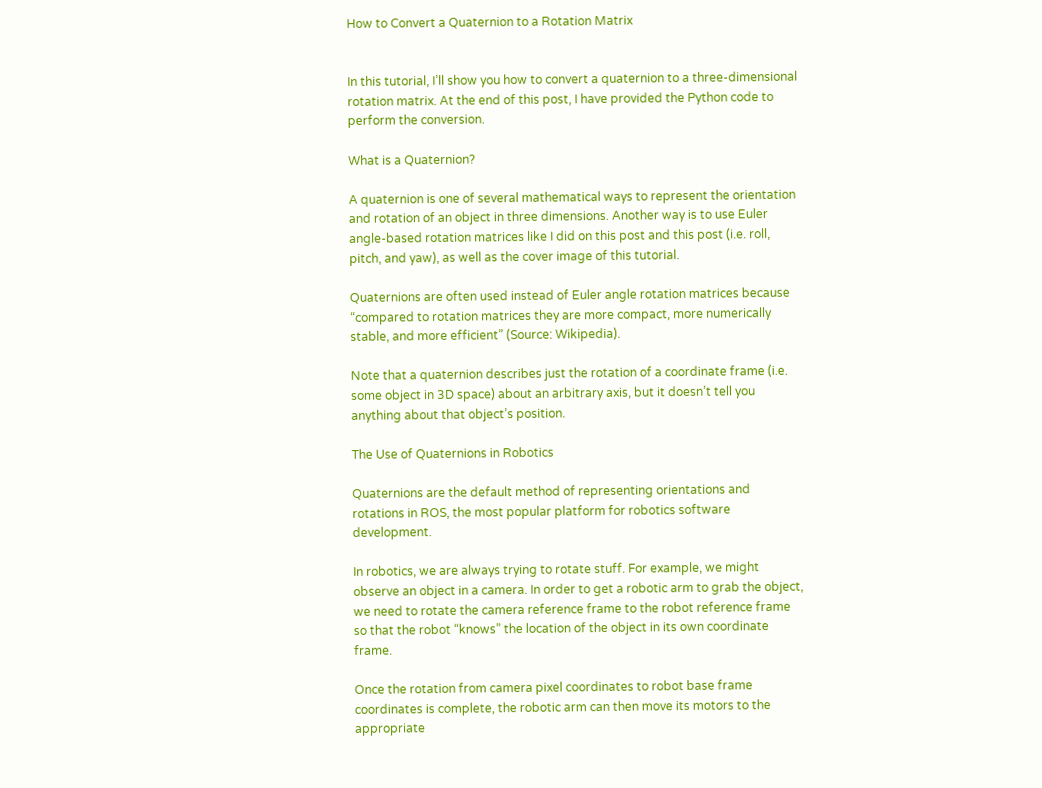How to Convert a Quaternion to a Rotation Matrix


In this tutorial, I’ll show you how to convert a quaternion to a three-dimensional rotation matrix. At the end of this post, I have provided the Python code to perform the conversion.

What is a Quaternion?

A quaternion is one of several mathematical ways to represent the orientation and rotation of an object in three dimensions. Another way is to use Euler angle-based rotation matrices like I did on this post and this post (i.e. roll, pitch, and yaw), as well as the cover image of this tutorial.

Quaternions are often used instead of Euler angle rotation matrices because “compared to rotation matrices they are more compact, more numerically stable, and more efficient” (Source: Wikipedia).

Note that a quaternion describes just the rotation of a coordinate frame (i.e. some object in 3D space) about an arbitrary axis, but it doesn’t tell you anything about that object’s position.

The Use of Quaternions in Robotics

Quaternions are the default method of representing orientations and rotations in ROS, the most popular platform for robotics software development.

In robotics, we are always trying to rotate stuff. For example, we might observe an object in a camera. In order to get a robotic arm to grab the object, we need to rotate the camera reference frame to the robot reference frame so that the robot “knows” the location of the object in its own coordinate frame.

Once the rotation from camera pixel coordinates to robot base frame coordinates is complete, the robotic arm can then move its motors to the appropriate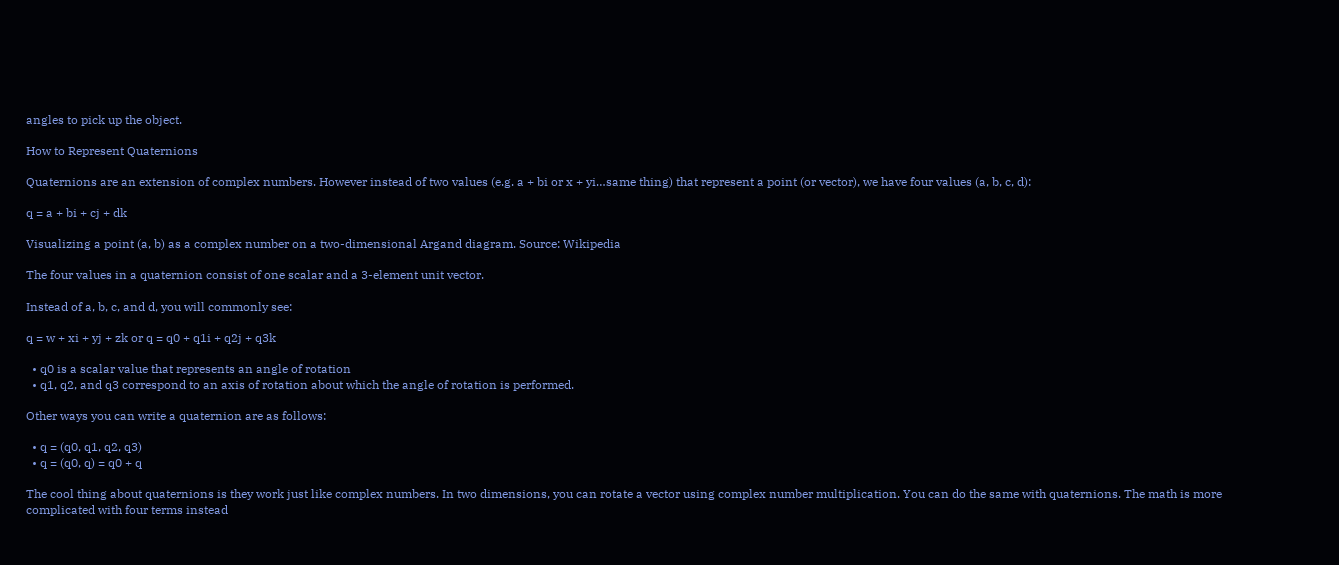angles to pick up the object.

How to Represent Quaternions

Quaternions are an extension of complex numbers. However instead of two values (e.g. a + bi or x + yi…same thing) that represent a point (or vector), we have four values (a, b, c, d):

q = a + bi + cj + dk

Visualizing a point (a, b) as a complex number on a two-dimensional Argand diagram. Source: Wikipedia

The four values in a quaternion consist of one scalar and a 3-element unit vector.

Instead of a, b, c, and d, you will commonly see:

q = w + xi + yj + zk or q = q0 + q1i + q2j + q3k

  • q0 is a scalar value that represents an angle of rotation
  • q1, q2, and q3 correspond to an axis of rotation about which the angle of rotation is performed.

Other ways you can write a quaternion are as follows:

  • q = (q0, q1, q2, q3)
  • q = (q0, q) = q0 + q

The cool thing about quaternions is they work just like complex numbers. In two dimensions, you can rotate a vector using complex number multiplication. You can do the same with quaternions. The math is more complicated with four terms instead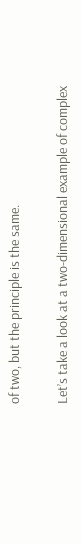of two, but the principle is the same.

Let’s take a look at a two-dimensional example of complex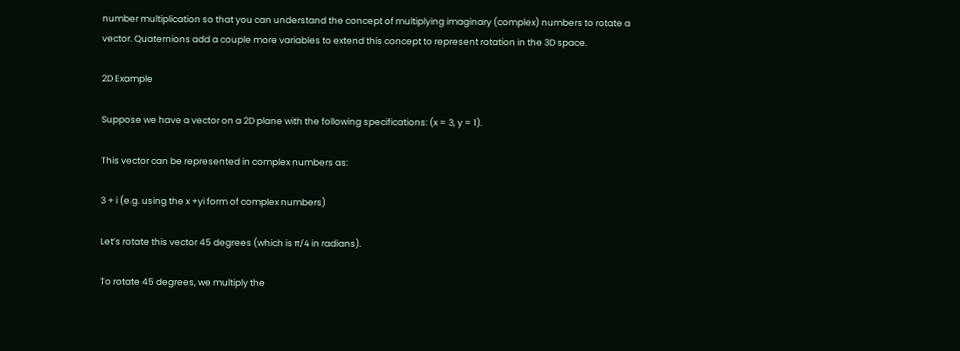number multiplication so that you can understand the concept of multiplying imaginary (complex) numbers to rotate a vector. Quaternions add a couple more variables to extend this concept to represent rotation in the 3D space.

2D Example

Suppose we have a vector on a 2D plane with the following specifications: (x = 3, y = 1).

This vector can be represented in complex numbers as:

3 + i (e.g. using the x +yi form of complex numbers)

Let’s rotate this vector 45 degrees (which is π/4 in radians).

To rotate 45 degrees, we multiply the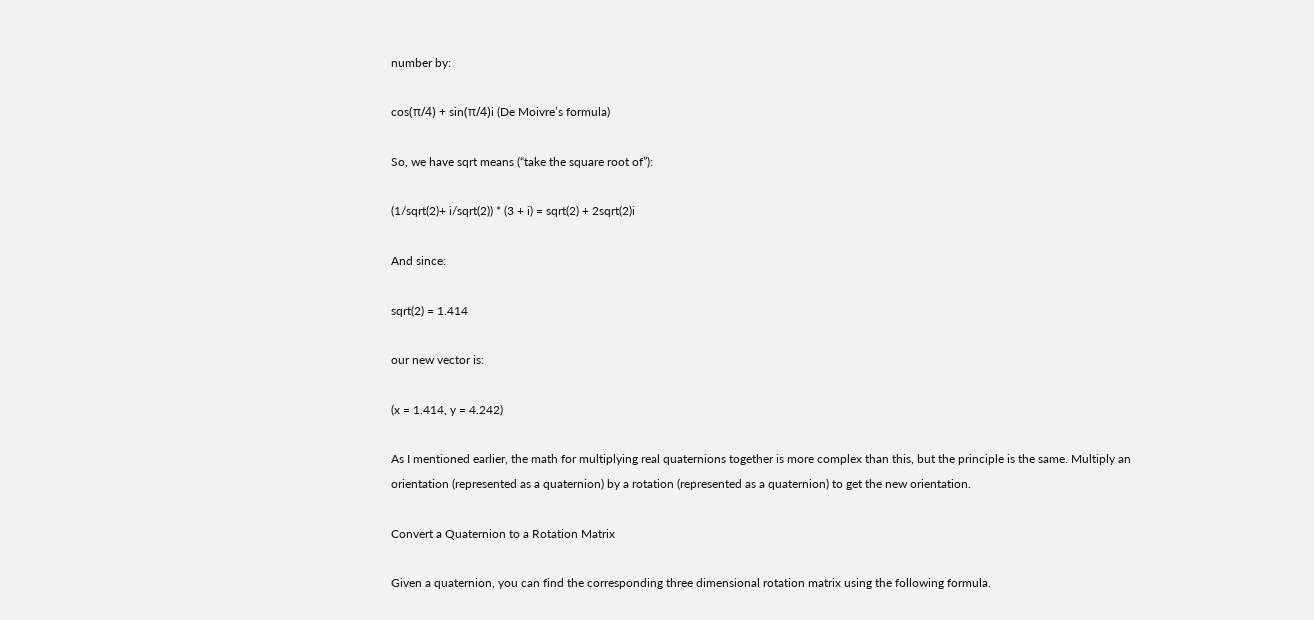number by:

cos(π/4) + sin(π/4)i (De Moivre’s formula)

So, we have sqrt means (“take the square root of”):

(1/sqrt(2)+ i/sqrt(2)) * (3 + i) = sqrt(2) + 2sqrt(2)i

And since:

sqrt(2) = 1.414

our new vector is:

(x = 1.414, y = 4.242)

As I mentioned earlier, the math for multiplying real quaternions together is more complex than this, but the principle is the same. Multiply an orientation (represented as a quaternion) by a rotation (represented as a quaternion) to get the new orientation.

Convert a Quaternion to a Rotation Matrix

Given a quaternion, you can find the corresponding three dimensional rotation matrix using the following formula.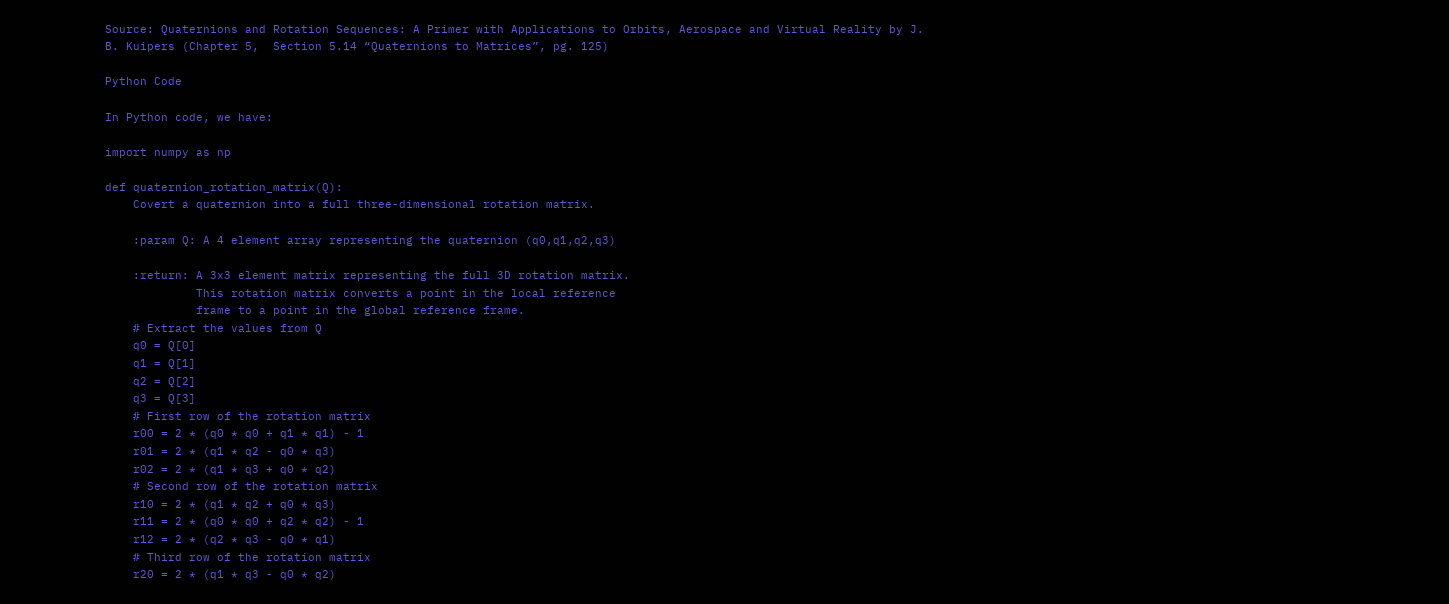Source: Quaternions and Rotation Sequences: A Primer with Applications to Orbits, Aerospace and Virtual Reality by J. B. Kuipers (Chapter 5,  Section 5.14 “Quaternions to Matrices”, pg. 125)

Python Code

In Python code, we have:

import numpy as np

def quaternion_rotation_matrix(Q):
    Covert a quaternion into a full three-dimensional rotation matrix.

    :param Q: A 4 element array representing the quaternion (q0,q1,q2,q3)

    :return: A 3x3 element matrix representing the full 3D rotation matrix.
             This rotation matrix converts a point in the local reference
             frame to a point in the global reference frame.
    # Extract the values from Q
    q0 = Q[0]
    q1 = Q[1]
    q2 = Q[2]
    q3 = Q[3]
    # First row of the rotation matrix
    r00 = 2 * (q0 * q0 + q1 * q1) - 1
    r01 = 2 * (q1 * q2 - q0 * q3)
    r02 = 2 * (q1 * q3 + q0 * q2)
    # Second row of the rotation matrix
    r10 = 2 * (q1 * q2 + q0 * q3)
    r11 = 2 * (q0 * q0 + q2 * q2) - 1
    r12 = 2 * (q2 * q3 - q0 * q1)
    # Third row of the rotation matrix
    r20 = 2 * (q1 * q3 - q0 * q2)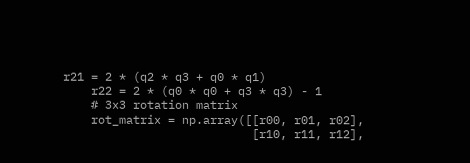r21 = 2 * (q2 * q3 + q0 * q1)
    r22 = 2 * (q0 * q0 + q3 * q3) - 1
    # 3x3 rotation matrix
    rot_matrix = np.array([[r00, r01, r02],
                           [r10, r11, r12],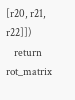[r20, r21, r22]])
    return rot_matrix